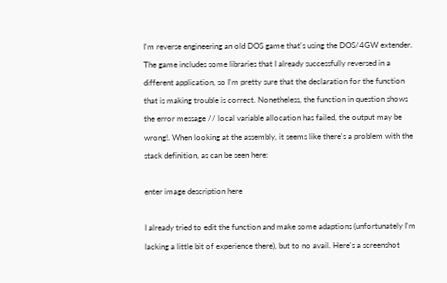I'm reverse engineering an old DOS game that's using the DOS/4GW extender. The game includes some libraries that I already successfully reversed in a different application, so I'm pretty sure that the declaration for the function that is making trouble is correct. Nonetheless, the function in question shows the error message // local variable allocation has failed, the output may be wrong!. When looking at the assembly, it seems like there's a problem with the stack definition, as can be seen here:

enter image description here

I already tried to edit the function and make some adaptions (unfortunately I'm lacking a little bit of experience there), but to no avail. Here's a screenshot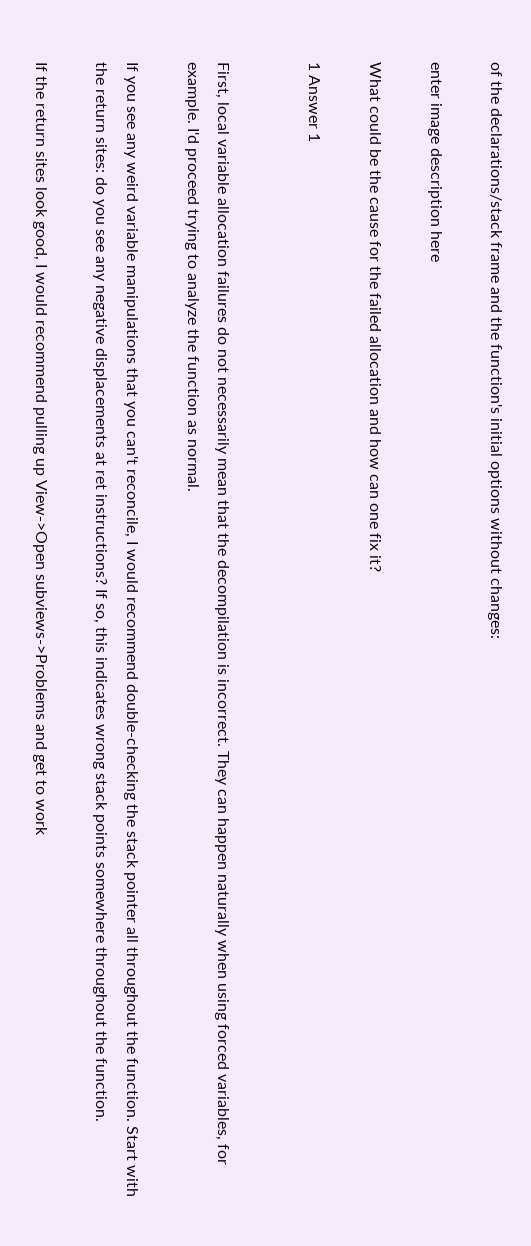of the declarations/stack frame and the function's initial options without changes:

enter image description here

What could be the cause for the failed allocation and how can one fix it?

1 Answer 1


First, local variable allocation failures do not necessarily mean that the decompilation is incorrect. They can happen naturally when using forced variables, for example. I'd proceed trying to analyze the function as normal.

If you see any weird variable manipulations that you can't reconcile, I would recommend double-checking the stack pointer all throughout the function. Start with the return sites: do you see any negative displacements at ret instructions? If so, this indicates wrong stack points somewhere throughout the function.

If the return sites look good, I would recommend pulling up View->Open subviews->Problems and get to work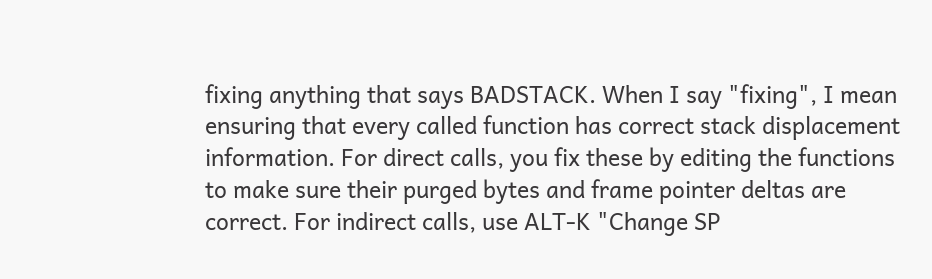fixing anything that says BADSTACK. When I say "fixing", I mean ensuring that every called function has correct stack displacement information. For direct calls, you fix these by editing the functions to make sure their purged bytes and frame pointer deltas are correct. For indirect calls, use ALT-K "Change SP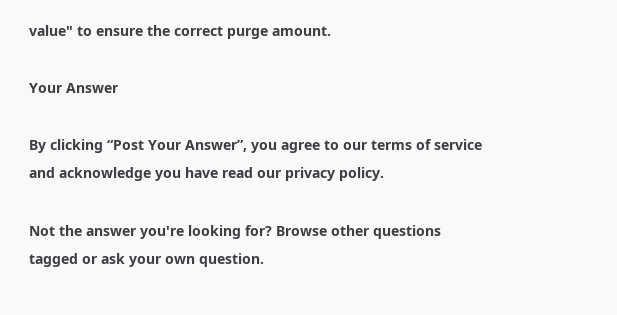value" to ensure the correct purge amount.

Your Answer

By clicking “Post Your Answer”, you agree to our terms of service and acknowledge you have read our privacy policy.

Not the answer you're looking for? Browse other questions tagged or ask your own question.